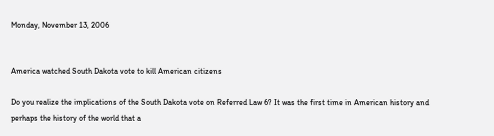Monday, November 13, 2006


America watched South Dakota vote to kill American citizens

Do you realize the implications of the South Dakota vote on Referred Law 6? It was the first time in American history and perhaps the history of the world that a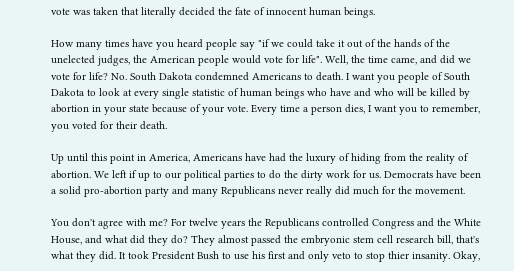vote was taken that literally decided the fate of innocent human beings.

How many times have you heard people say "if we could take it out of the hands of the unelected judges, the American people would vote for life". Well, the time came, and did we vote for life? No. South Dakota condemned Americans to death. I want you people of South Dakota to look at every single statistic of human beings who have and who will be killed by abortion in your state because of your vote. Every time a person dies, I want you to remember, you voted for their death.

Up until this point in America, Americans have had the luxury of hiding from the reality of abortion. We left if up to our political parties to do the dirty work for us. Democrats have been a solid pro-abortion party and many Republicans never really did much for the movement.

You don't agree with me? For twelve years the Republicans controlled Congress and the White House, and what did they do? They almost passed the embryonic stem cell research bill, that's what they did. It took President Bush to use his first and only veto to stop thier insanity. Okay,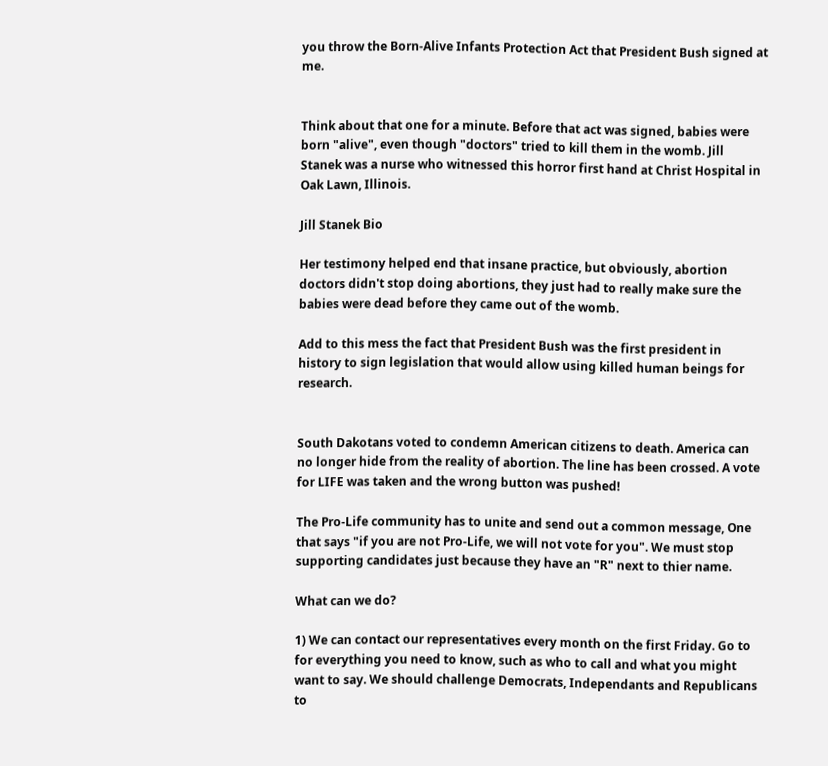you throw the Born-Alive Infants Protection Act that President Bush signed at me.


Think about that one for a minute. Before that act was signed, babies were born "alive", even though "doctors" tried to kill them in the womb. Jill Stanek was a nurse who witnessed this horror first hand at Christ Hospital in Oak Lawn, Illinois.

Jill Stanek Bio

Her testimony helped end that insane practice, but obviously, abortion doctors didn't stop doing abortions, they just had to really make sure the babies were dead before they came out of the womb.

Add to this mess the fact that President Bush was the first president in history to sign legislation that would allow using killed human beings for research.


South Dakotans voted to condemn American citizens to death. America can no longer hide from the reality of abortion. The line has been crossed. A vote for LIFE was taken and the wrong button was pushed!

The Pro-Life community has to unite and send out a common message, One that says "if you are not Pro-Life, we will not vote for you". We must stop supporting candidates just because they have an "R" next to thier name.

What can we do?

1) We can contact our representatives every month on the first Friday. Go to for everything you need to know, such as who to call and what you might want to say. We should challenge Democrats, Independants and Republicans to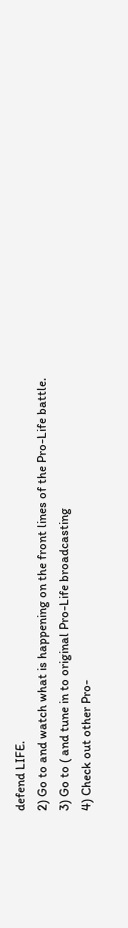defend LIFE.
2) Go to and watch what is happening on the front lines of the Pro-Life battle.
3) Go to ( and tune in to original Pro-Life broadcasting
4) Check out other Pro-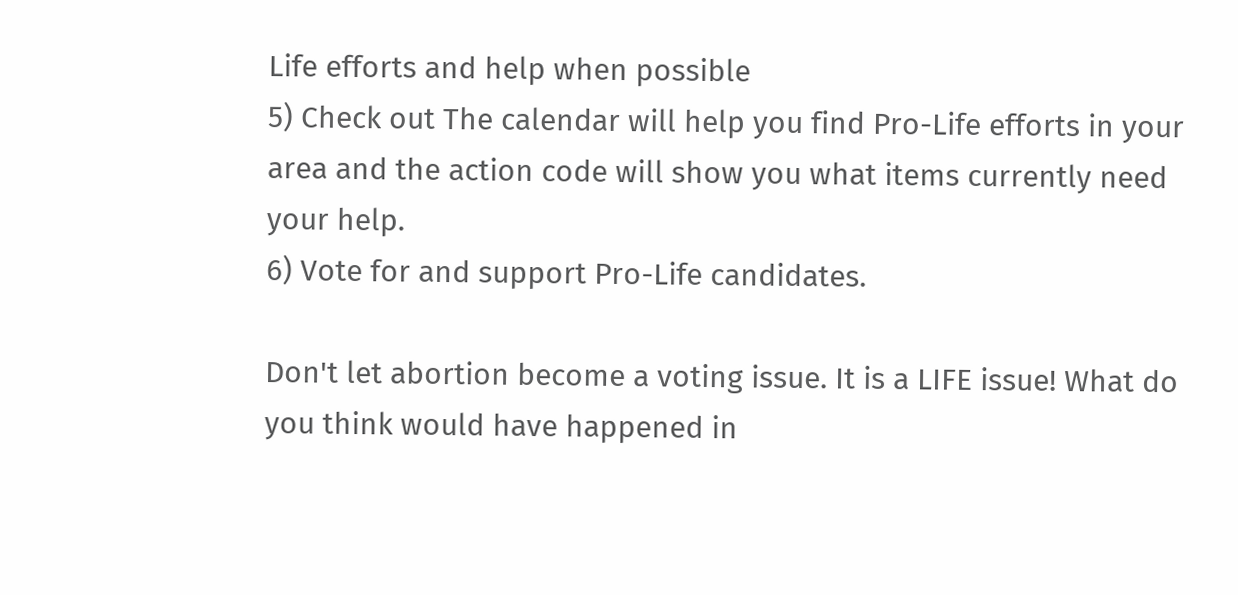Life efforts and help when possible
5) Check out The calendar will help you find Pro-Life efforts in your area and the action code will show you what items currently need your help.
6) Vote for and support Pro-Life candidates.

Don't let abortion become a voting issue. It is a LIFE issue! What do you think would have happened in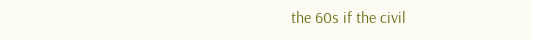the 60s if the civil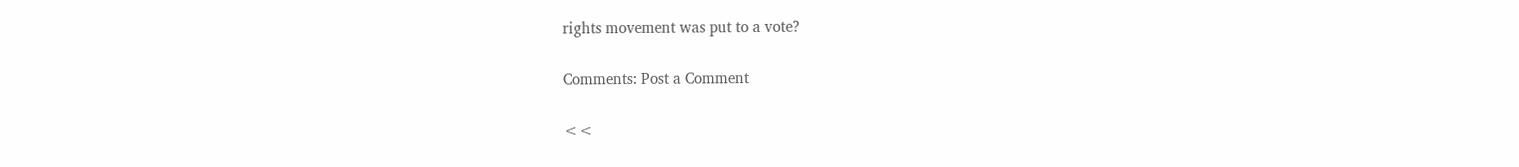rights movement was put to a vote?

Comments: Post a Comment

<<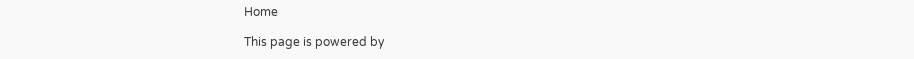Home

This page is powered by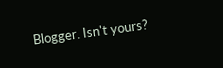Blogger. Isn't yours?